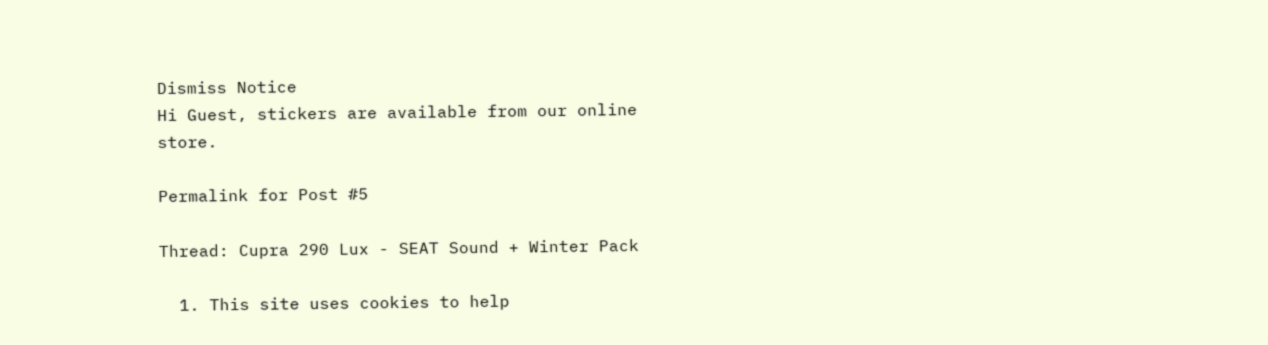Dismiss Notice
Hi Guest, stickers are available from our online store.

Permalink for Post #5

Thread: Cupra 290 Lux - SEAT Sound + Winter Pack

  1. This site uses cookies to help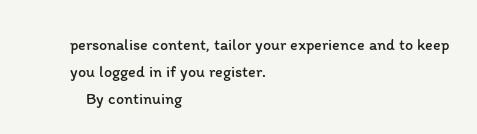personalise content, tailor your experience and to keep you logged in if you register.
    By continuing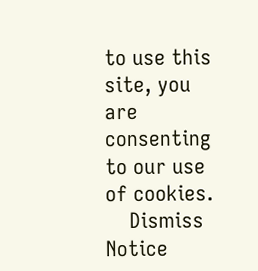to use this site, you are consenting to our use of cookies.
    Dismiss Notice